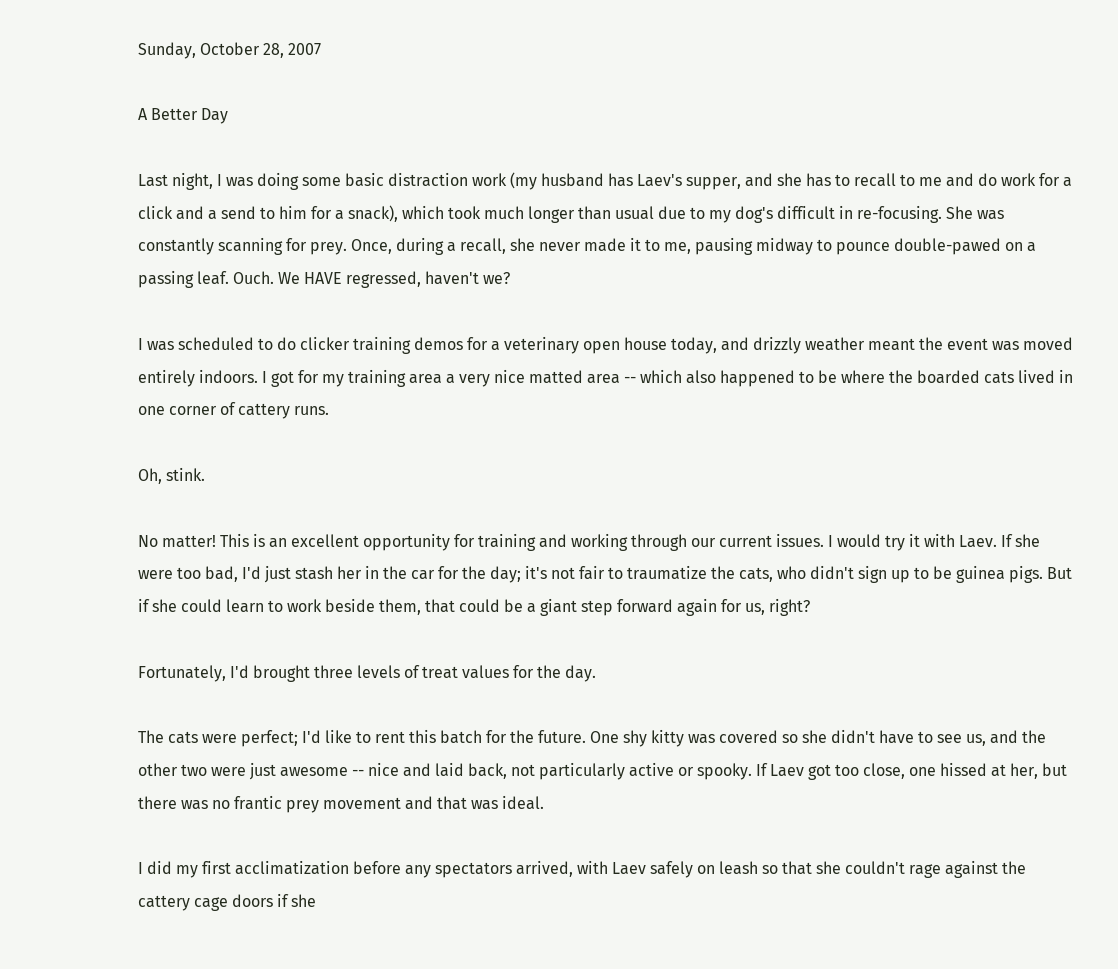Sunday, October 28, 2007

A Better Day

Last night, I was doing some basic distraction work (my husband has Laev's supper, and she has to recall to me and do work for a click and a send to him for a snack), which took much longer than usual due to my dog's difficult in re-focusing. She was constantly scanning for prey. Once, during a recall, she never made it to me, pausing midway to pounce double-pawed on a passing leaf. Ouch. We HAVE regressed, haven't we?

I was scheduled to do clicker training demos for a veterinary open house today, and drizzly weather meant the event was moved entirely indoors. I got for my training area a very nice matted area -- which also happened to be where the boarded cats lived in one corner of cattery runs.

Oh, stink.

No matter! This is an excellent opportunity for training and working through our current issues. I would try it with Laev. If she were too bad, I'd just stash her in the car for the day; it's not fair to traumatize the cats, who didn't sign up to be guinea pigs. But if she could learn to work beside them, that could be a giant step forward again for us, right?

Fortunately, I'd brought three levels of treat values for the day.

The cats were perfect; I'd like to rent this batch for the future. One shy kitty was covered so she didn't have to see us, and the other two were just awesome -- nice and laid back, not particularly active or spooky. If Laev got too close, one hissed at her, but there was no frantic prey movement and that was ideal.

I did my first acclimatization before any spectators arrived, with Laev safely on leash so that she couldn't rage against the cattery cage doors if she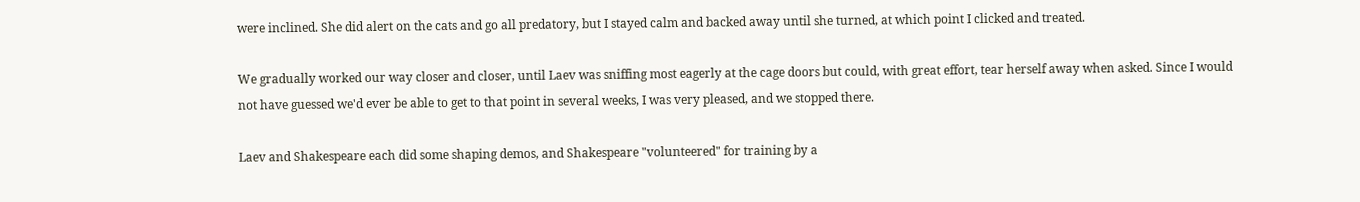were inclined. She did alert on the cats and go all predatory, but I stayed calm and backed away until she turned, at which point I clicked and treated.

We gradually worked our way closer and closer, until Laev was sniffing most eagerly at the cage doors but could, with great effort, tear herself away when asked. Since I would not have guessed we'd ever be able to get to that point in several weeks, I was very pleased, and we stopped there.

Laev and Shakespeare each did some shaping demos, and Shakespeare "volunteered" for training by a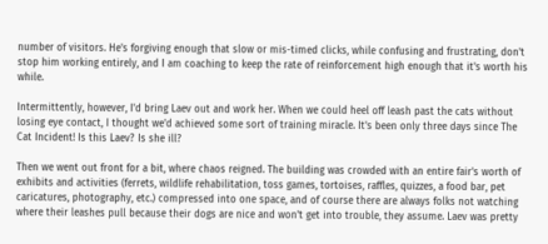number of visitors. He's forgiving enough that slow or mis-timed clicks, while confusing and frustrating, don't stop him working entirely, and I am coaching to keep the rate of reinforcement high enough that it's worth his while.

Intermittently, however, I'd bring Laev out and work her. When we could heel off leash past the cats without losing eye contact, I thought we'd achieved some sort of training miracle. It's been only three days since The Cat Incident! Is this Laev? Is she ill?

Then we went out front for a bit, where chaos reigned. The building was crowded with an entire fair's worth of exhibits and activities (ferrets, wildlife rehabilitation, toss games, tortoises, raffles, quizzes, a food bar, pet caricatures, photography, etc.) compressed into one space, and of course there are always folks not watching where their leashes pull because their dogs are nice and won't get into trouble, they assume. Laev was pretty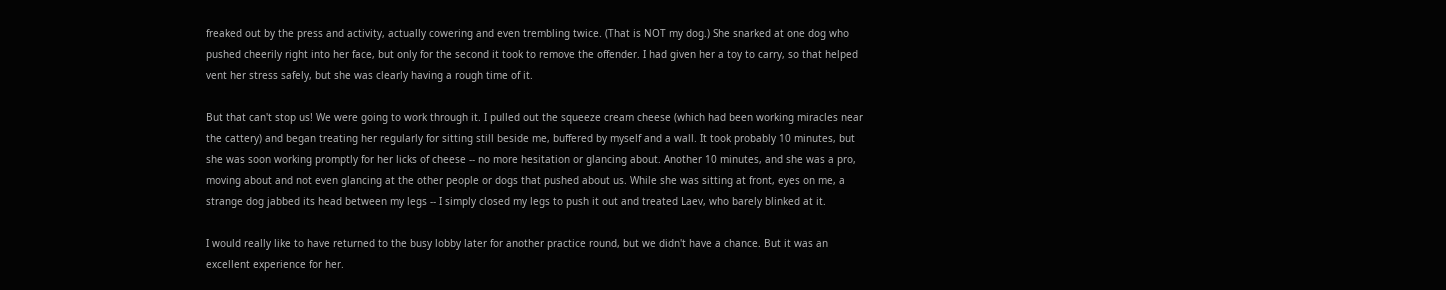freaked out by the press and activity, actually cowering and even trembling twice. (That is NOT my dog.) She snarked at one dog who pushed cheerily right into her face, but only for the second it took to remove the offender. I had given her a toy to carry, so that helped vent her stress safely, but she was clearly having a rough time of it.

But that can't stop us! We were going to work through it. I pulled out the squeeze cream cheese (which had been working miracles near the cattery) and began treating her regularly for sitting still beside me, buffered by myself and a wall. It took probably 10 minutes, but she was soon working promptly for her licks of cheese -- no more hesitation or glancing about. Another 10 minutes, and she was a pro, moving about and not even glancing at the other people or dogs that pushed about us. While she was sitting at front, eyes on me, a strange dog jabbed its head between my legs -- I simply closed my legs to push it out and treated Laev, who barely blinked at it.

I would really like to have returned to the busy lobby later for another practice round, but we didn't have a chance. But it was an excellent experience for her.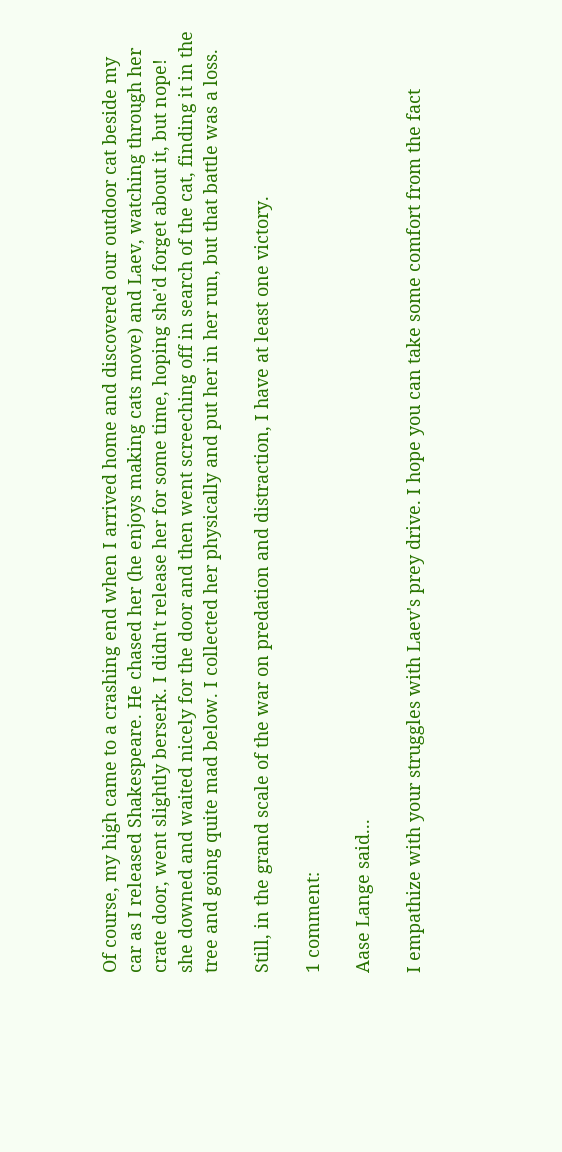Of course, my high came to a crashing end when I arrived home and discovered our outdoor cat beside my car as I released Shakespeare. He chased her (he enjoys making cats move) and Laev, watching through her crate door, went slightly berserk. I didn't release her for some time, hoping she'd forget about it, but nope! she downed and waited nicely for the door and then went screeching off in search of the cat, finding it in the tree and going quite mad below. I collected her physically and put her in her run, but that battle was a loss.

Still, in the grand scale of the war on predation and distraction, I have at least one victory.

1 comment:

Aase Lange said...

I empathize with your struggles with Laev's prey drive. I hope you can take some comfort from the fact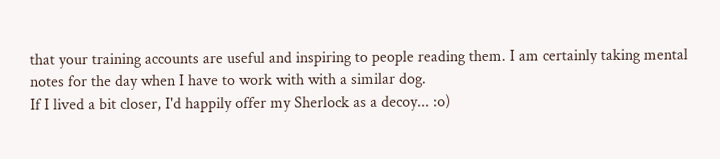that your training accounts are useful and inspiring to people reading them. I am certainly taking mental notes for the day when I have to work with with a similar dog.
If I lived a bit closer, I'd happily offer my Sherlock as a decoy... :o)